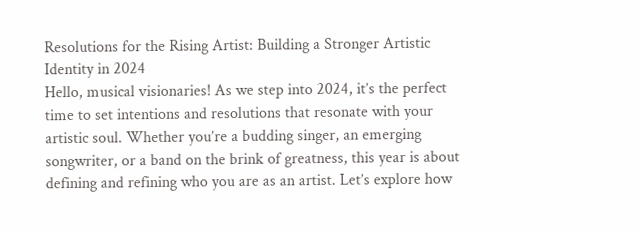Resolutions for the Rising Artist: Building a Stronger Artistic Identity in 2024
Hello, musical visionaries! As we step into 2024, it’s the perfect time to set intentions and resolutions that resonate with your artistic soul. Whether you’re a budding singer, an emerging songwriter, or a band on the brink of greatness, this year is about defining and refining who you are as an artist. Let’s explore how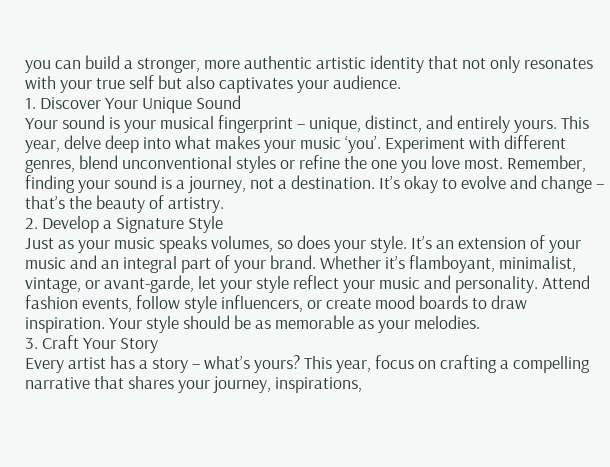you can build a stronger, more authentic artistic identity that not only resonates with your true self but also captivates your audience.
1. Discover Your Unique Sound
Your sound is your musical fingerprint – unique, distinct, and entirely yours. This year, delve deep into what makes your music ‘you’. Experiment with different genres, blend unconventional styles or refine the one you love most. Remember, finding your sound is a journey, not a destination. It’s okay to evolve and change – that’s the beauty of artistry.
2. Develop a Signature Style
Just as your music speaks volumes, so does your style. It’s an extension of your music and an integral part of your brand. Whether it’s flamboyant, minimalist, vintage, or avant-garde, let your style reflect your music and personality. Attend fashion events, follow style influencers, or create mood boards to draw inspiration. Your style should be as memorable as your melodies.
3. Craft Your Story
Every artist has a story – what’s yours? This year, focus on crafting a compelling narrative that shares your journey, inspirations,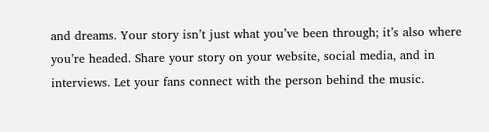and dreams. Your story isn’t just what you’ve been through; it’s also where you’re headed. Share your story on your website, social media, and in interviews. Let your fans connect with the person behind the music.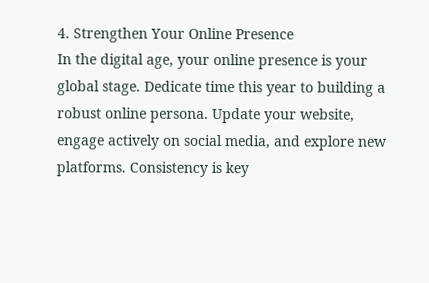4. Strengthen Your Online Presence
In the digital age, your online presence is your global stage. Dedicate time this year to building a robust online persona. Update your website, engage actively on social media, and explore new platforms. Consistency is key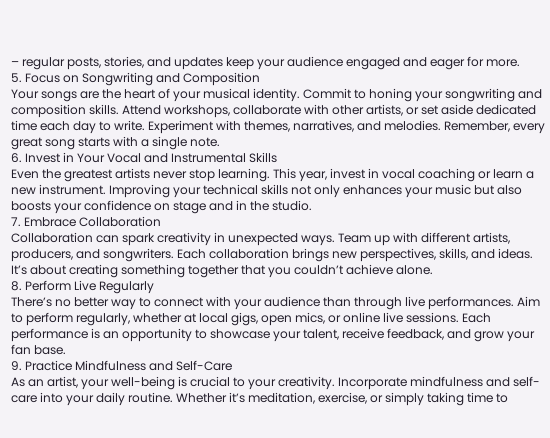– regular posts, stories, and updates keep your audience engaged and eager for more.
5. Focus on Songwriting and Composition
Your songs are the heart of your musical identity. Commit to honing your songwriting and composition skills. Attend workshops, collaborate with other artists, or set aside dedicated time each day to write. Experiment with themes, narratives, and melodies. Remember, every great song starts with a single note.
6. Invest in Your Vocal and Instrumental Skills
Even the greatest artists never stop learning. This year, invest in vocal coaching or learn a new instrument. Improving your technical skills not only enhances your music but also boosts your confidence on stage and in the studio.
7. Embrace Collaboration
Collaboration can spark creativity in unexpected ways. Team up with different artists, producers, and songwriters. Each collaboration brings new perspectives, skills, and ideas. It’s about creating something together that you couldn’t achieve alone.
8. Perform Live Regularly
There’s no better way to connect with your audience than through live performances. Aim to perform regularly, whether at local gigs, open mics, or online live sessions. Each performance is an opportunity to showcase your talent, receive feedback, and grow your fan base.
9. Practice Mindfulness and Self-Care
As an artist, your well-being is crucial to your creativity. Incorporate mindfulness and self-care into your daily routine. Whether it’s meditation, exercise, or simply taking time to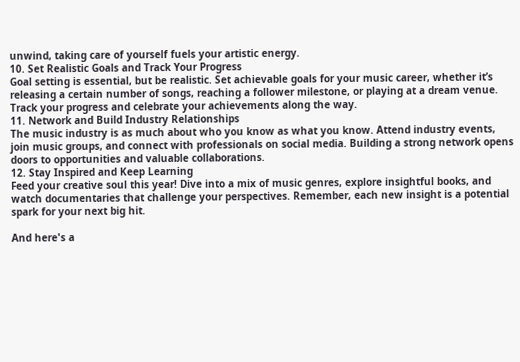unwind, taking care of yourself fuels your artistic energy.
10. Set Realistic Goals and Track Your Progress
Goal setting is essential, but be realistic. Set achievable goals for your music career, whether it’s releasing a certain number of songs, reaching a follower milestone, or playing at a dream venue. Track your progress and celebrate your achievements along the way.
11. Network and Build Industry Relationships
The music industry is as much about who you know as what you know. Attend industry events, join music groups, and connect with professionals on social media. Building a strong network opens doors to opportunities and valuable collaborations.
12. Stay Inspired and Keep Learning
Feed your creative soul this year! Dive into a mix of music genres, explore insightful books, and watch documentaries that challenge your perspectives. Remember, each new insight is a potential spark for your next big hit.

And here's a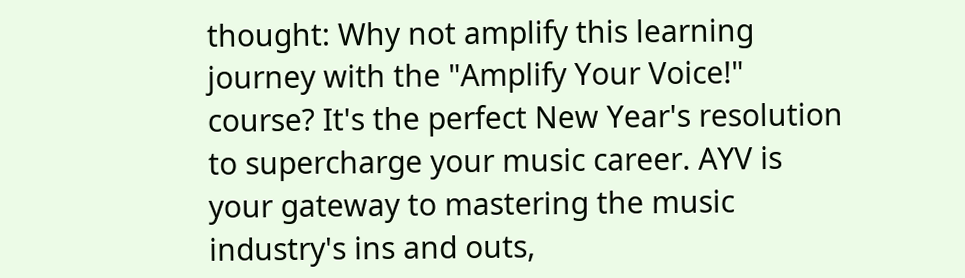thought: Why not amplify this learning journey with the "Amplify Your Voice!" course? It's the perfect New Year's resolution to supercharge your music career. AYV is your gateway to mastering the music industry's ins and outs,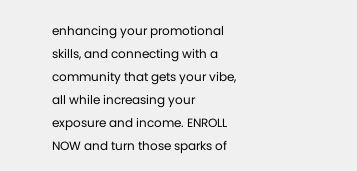enhancing your promotional skills, and connecting with a community that gets your vibe, all while increasing your exposure and income. ENROLL NOW and turn those sparks of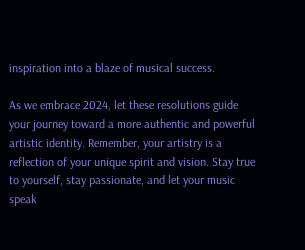inspiration into a blaze of musical success.

As we embrace 2024, let these resolutions guide your journey toward a more authentic and powerful artistic identity. Remember, your artistry is a reflection of your unique spirit and vision. Stay true to yourself, stay passionate, and let your music speak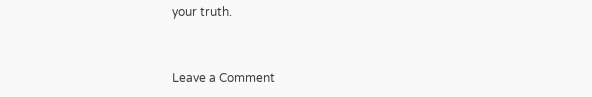your truth.


Leave a Comment